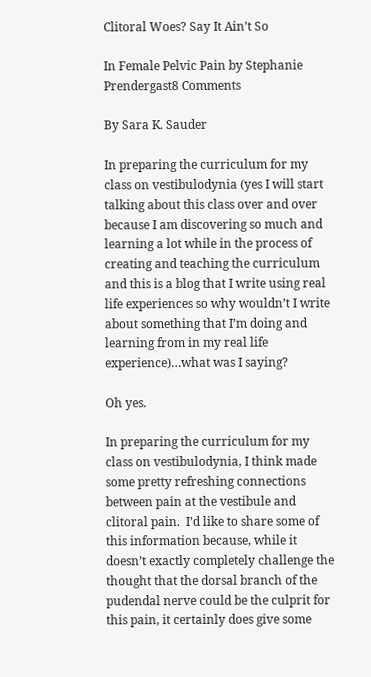Clitoral Woes? Say It Ain’t So

In Female Pelvic Pain by Stephanie Prendergast8 Comments

By Sara K. Sauder

In preparing the curriculum for my class on vestibulodynia (yes I will start talking about this class over and over because I am discovering so much and learning a lot while in the process of creating and teaching the curriculum and this is a blog that I write using real life experiences so why wouldn’t I write about something that I’m doing and learning from in my real life experience)…what was I saying?

Oh yes.

In preparing the curriculum for my class on vestibulodynia, I think made some pretty refreshing connections between pain at the vestibule and clitoral pain.  I’d like to share some of this information because, while it doesn’t exactly completely challenge the thought that the dorsal branch of the pudendal nerve could be the culprit for this pain, it certainly does give some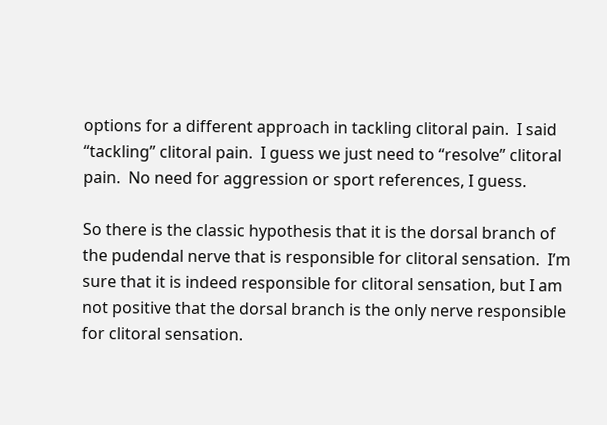options for a different approach in tackling clitoral pain.  I said “tackling” clitoral pain.  I guess we just need to “resolve” clitoral pain.  No need for aggression or sport references, I guess.

So there is the classic hypothesis that it is the dorsal branch of the pudendal nerve that is responsible for clitoral sensation.  I’m sure that it is indeed responsible for clitoral sensation, but I am not positive that the dorsal branch is the only nerve responsible for clitoral sensation.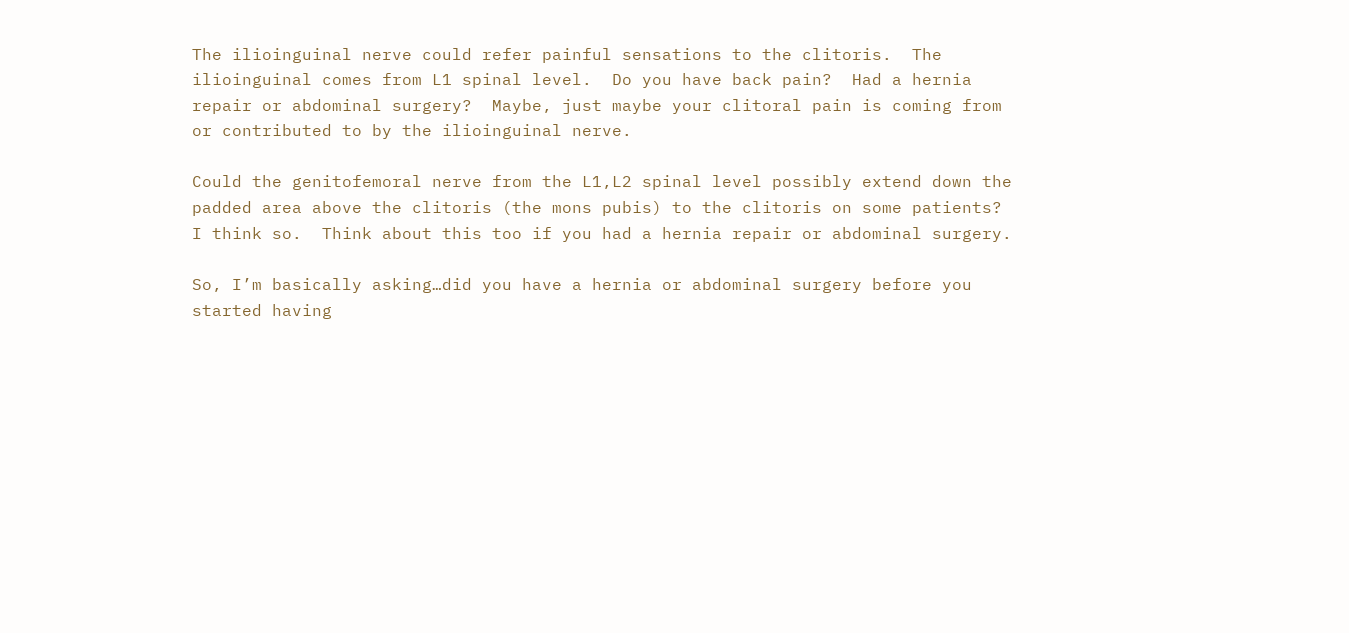The ilioinguinal nerve could refer painful sensations to the clitoris.  The ilioinguinal comes from L1 spinal level.  Do you have back pain?  Had a hernia repair or abdominal surgery?  Maybe, just maybe your clitoral pain is coming from or contributed to by the ilioinguinal nerve.

Could the genitofemoral nerve from the L1,L2 spinal level possibly extend down the padded area above the clitoris (the mons pubis) to the clitoris on some patients?  I think so.  Think about this too if you had a hernia repair or abdominal surgery.

So, I’m basically asking…did you have a hernia or abdominal surgery before you started having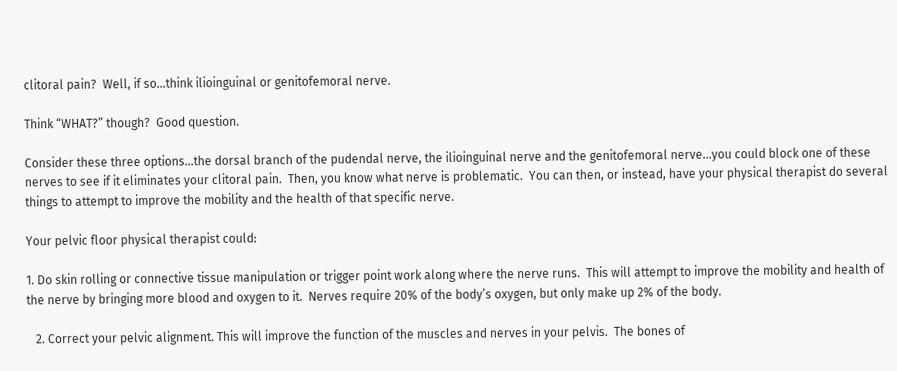clitoral pain?  Well, if so…think ilioinguinal or genitofemoral nerve.

Think “WHAT?” though?  Good question.

Consider these three options…the dorsal branch of the pudendal nerve, the ilioinguinal nerve and the genitofemoral nerve…you could block one of these nerves to see if it eliminates your clitoral pain.  Then, you know what nerve is problematic.  You can then, or instead, have your physical therapist do several things to attempt to improve the mobility and the health of that specific nerve.

Your pelvic floor physical therapist could:

1. Do skin rolling or connective tissue manipulation or trigger point work along where the nerve runs.  This will attempt to improve the mobility and health of the nerve by bringing more blood and oxygen to it.  Nerves require 20% of the body’s oxygen, but only make up 2% of the body.

   2. Correct your pelvic alignment. This will improve the function of the muscles and nerves in your pelvis.  The bones of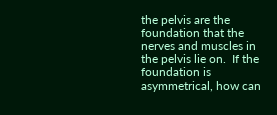the pelvis are the foundation that the nerves and muscles in the pelvis lie on.  If the foundation is asymmetrical, how can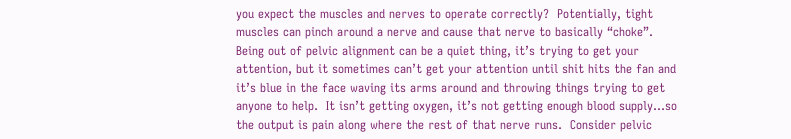you expect the muscles and nerves to operate correctly?  Potentially, tight muscles can pinch around a nerve and cause that nerve to basically “choke”.  Being out of pelvic alignment can be a quiet thing, it’s trying to get your attention, but it sometimes can’t get your attention until shit hits the fan and it’s blue in the face waving its arms around and throwing things trying to get anyone to help.  It isn’t getting oxygen, it’s not getting enough blood supply…so the output is pain along where the rest of that nerve runs.  Consider pelvic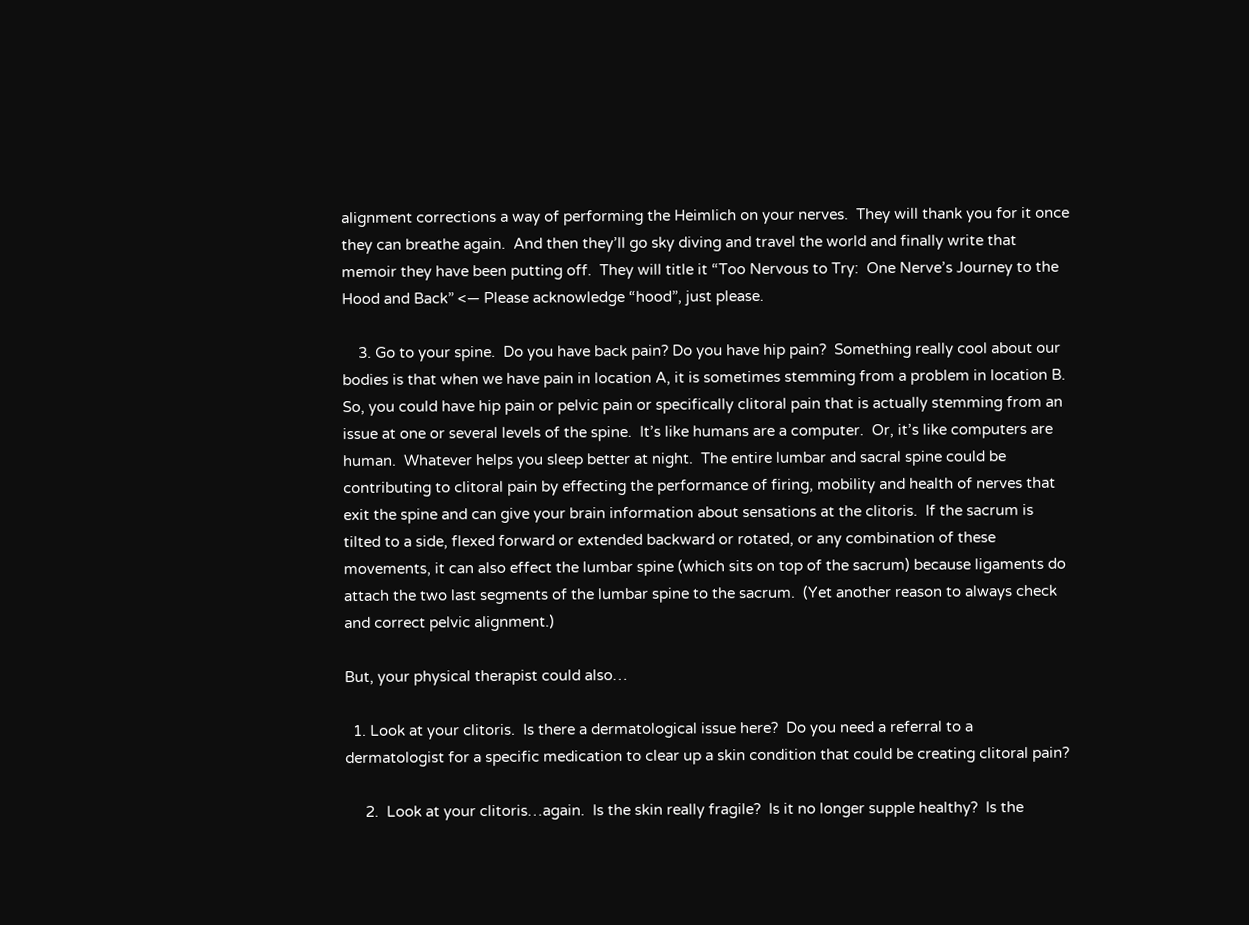alignment corrections a way of performing the Heimlich on your nerves.  They will thank you for it once they can breathe again.  And then they’ll go sky diving and travel the world and finally write that memoir they have been putting off.  They will title it “Too Nervous to Try:  One Nerve’s Journey to the Hood and Back” <— Please acknowledge “hood”, just please.

    3. Go to your spine.  Do you have back pain? Do you have hip pain?  Something really cool about our bodies is that when we have pain in location A, it is sometimes stemming from a problem in location B.  So, you could have hip pain or pelvic pain or specifically clitoral pain that is actually stemming from an issue at one or several levels of the spine.  It’s like humans are a computer.  Or, it’s like computers are human.  Whatever helps you sleep better at night.  The entire lumbar and sacral spine could be contributing to clitoral pain by effecting the performance of firing, mobility and health of nerves that exit the spine and can give your brain information about sensations at the clitoris.  If the sacrum is tilted to a side, flexed forward or extended backward or rotated, or any combination of these movements, it can also effect the lumbar spine (which sits on top of the sacrum) because ligaments do attach the two last segments of the lumbar spine to the sacrum.  (Yet another reason to always check and correct pelvic alignment.)

But, your physical therapist could also…

  1. Look at your clitoris.  Is there a dermatological issue here?  Do you need a referral to a dermatologist for a specific medication to clear up a skin condition that could be creating clitoral pain?

     2.  Look at your clitoris…again.  Is the skin really fragile?  Is it no longer supple healthy?  Is the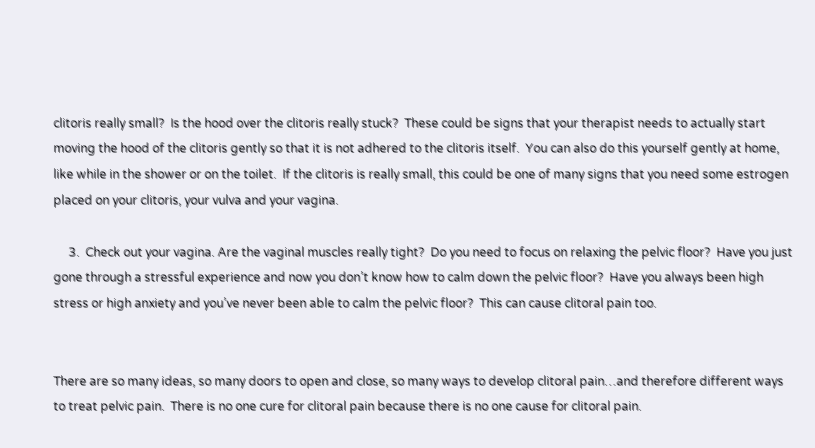clitoris really small?  Is the hood over the clitoris really stuck?  These could be signs that your therapist needs to actually start moving the hood of the clitoris gently so that it is not adhered to the clitoris itself.  You can also do this yourself gently at home, like while in the shower or on the toilet.  If the clitoris is really small, this could be one of many signs that you need some estrogen placed on your clitoris, your vulva and your vagina.

     3.  Check out your vagina. Are the vaginal muscles really tight?  Do you need to focus on relaxing the pelvic floor?  Have you just gone through a stressful experience and now you don’t know how to calm down the pelvic floor?  Have you always been high stress or high anxiety and you’ve never been able to calm the pelvic floor?  This can cause clitoral pain too.


There are so many ideas, so many doors to open and close, so many ways to develop clitoral pain…and therefore different ways to treat pelvic pain.  There is no one cure for clitoral pain because there is no one cause for clitoral pain.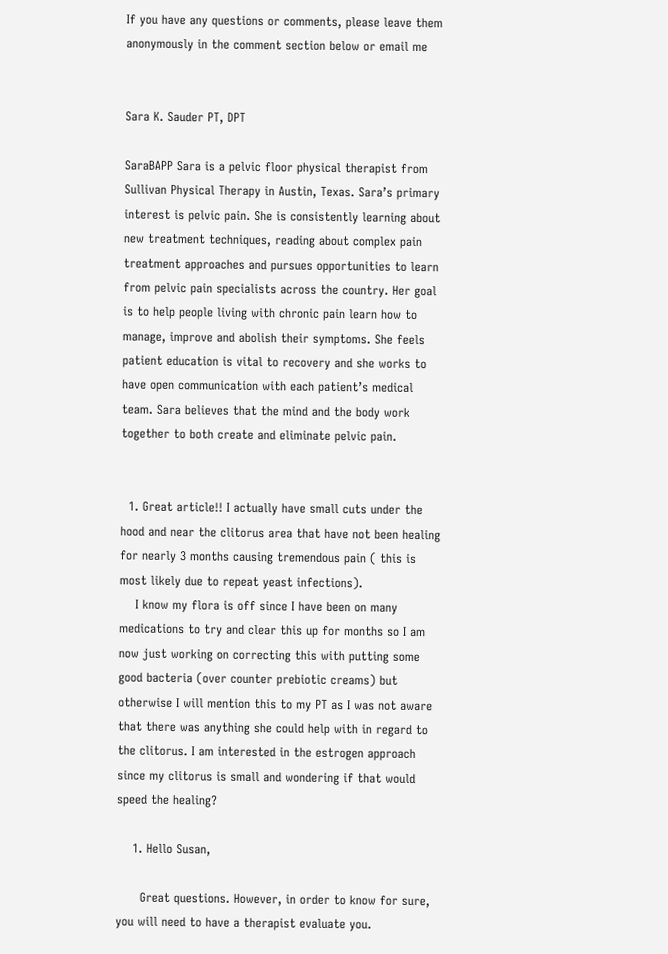If you have any questions or comments, please leave them anonymously in the comment section below or email me


Sara K. Sauder PT, DPT

SaraBAPP Sara is a pelvic floor physical therapist from Sullivan Physical Therapy in Austin, Texas. Sara’s primary interest is pelvic pain. She is consistently learning about new treatment techniques, reading about complex pain treatment approaches and pursues opportunities to learn from pelvic pain specialists across the country. Her goal is to help people living with chronic pain learn how to manage, improve and abolish their symptoms. She feels patient education is vital to recovery and she works to have open communication with each patient’s medical team. Sara believes that the mind and the body work together to both create and eliminate pelvic pain.


  1. Great article!! I actually have small cuts under the hood and near the clitorus area that have not been healing for nearly 3 months causing tremendous pain ( this is most likely due to repeat yeast infections).
    I know my flora is off since I have been on many medications to try and clear this up for months so I am now just working on correcting this with putting some good bacteria (over counter prebiotic creams) but otherwise I will mention this to my PT as I was not aware that there was anything she could help with in regard to the clitorus. I am interested in the estrogen approach since my clitorus is small and wondering if that would speed the healing?

    1. Hello Susan,

      Great questions. However, in order to know for sure, you will need to have a therapist evaluate you.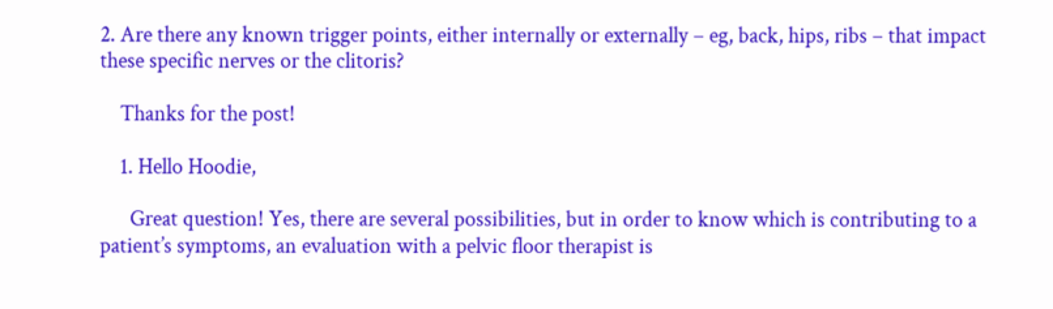2. Are there any known trigger points, either internally or externally – eg, back, hips, ribs – that impact these specific nerves or the clitoris?

    Thanks for the post!

    1. Hello Hoodie,

      Great question! Yes, there are several possibilities, but in order to know which is contributing to a patient’s symptoms, an evaluation with a pelvic floor therapist is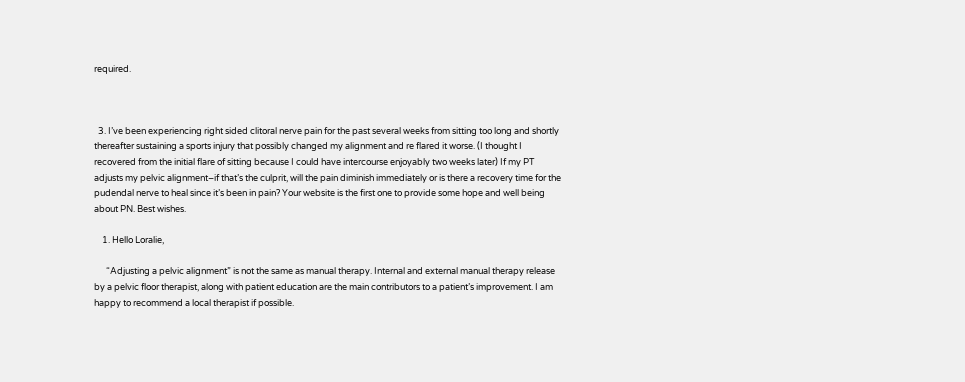required.



  3. I’ve been experiencing right sided clitoral nerve pain for the past several weeks from sitting too long and shortly thereafter sustaining a sports injury that possibly changed my alignment and re flared it worse. (I thought I recovered from the initial flare of sitting because I could have intercourse enjoyably two weeks later) If my PT adjusts my pelvic alignment–if that’s the culprit, will the pain diminish immediately or is there a recovery time for the pudendal nerve to heal since it’s been in pain? Your website is the first one to provide some hope and well being about PN. Best wishes.

    1. Hello Loralie,

      “Adjusting a pelvic alignment” is not the same as manual therapy. Internal and external manual therapy release by a pelvic floor therapist, along with patient education are the main contributors to a patient’s improvement. I am happy to recommend a local therapist if possible.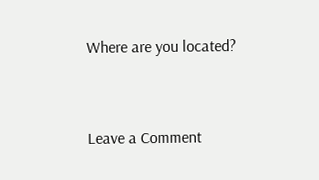Where are you located?



Leave a Comment